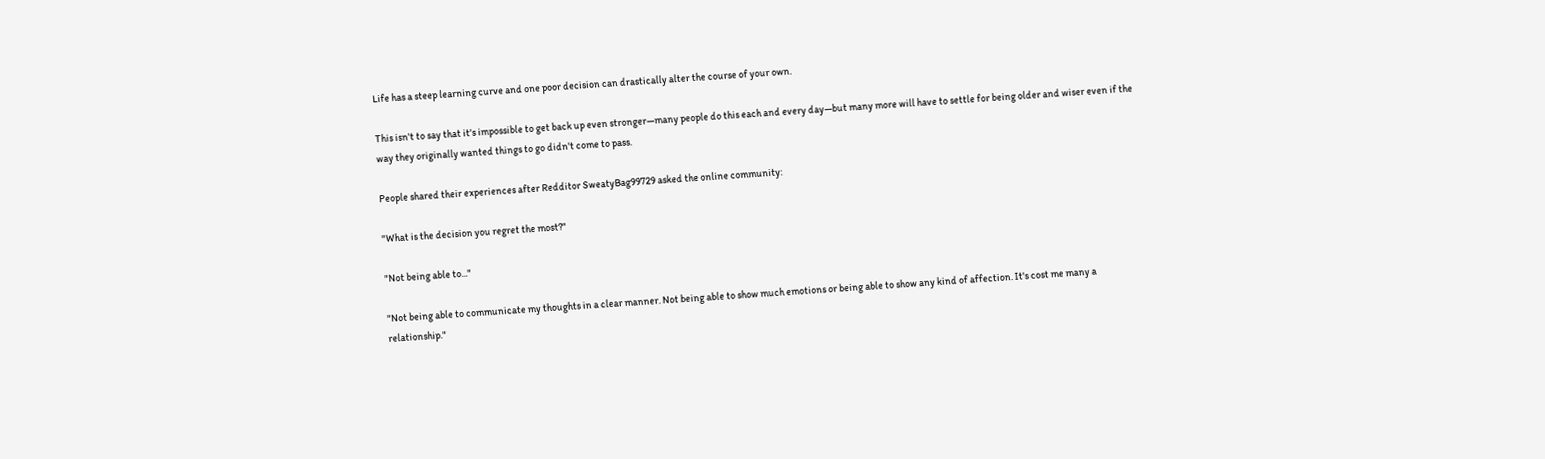Life has a steep learning curve and one poor decision can drastically alter the course of your own.

This isn't to say that it's impossible to get back up even stronger—many people do this each and every day—but many more will have to settle for being older and wiser even if the way they originally wanted things to go didn't come to pass.

People shared their experiences after Redditor SweatyBag99729 asked the online community:

"What is the decision you regret the most?"

"Not being able to..."

"Not being able to communicate my thoughts in a clear manner. Not being able to show much emotions or being able to show any kind of affection. It's cost me many a relationship."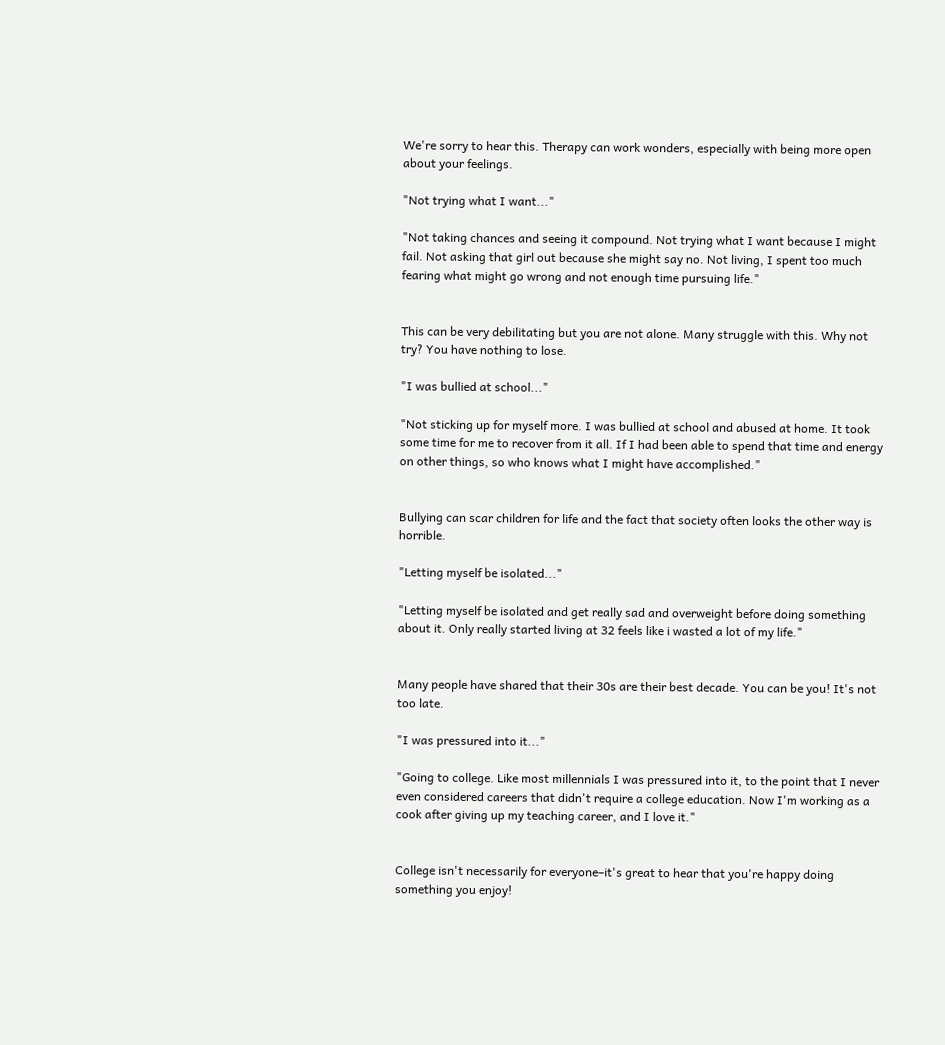We're sorry to hear this. Therapy can work wonders, especially with being more open about your feelings.

"Not trying what I want..."

"Not taking chances and seeing it compound. Not trying what I want because I might fail. Not asking that girl out because she might say no. Not living, I spent too much fearing what might go wrong and not enough time pursuing life."


This can be very debilitating but you are not alone. Many struggle with this. Why not try? You have nothing to lose.

"I was bullied at school..."

"Not sticking up for myself more. I was bullied at school and abused at home. It took some time for me to recover from it all. If I had been able to spend that time and energy on other things, so who knows what I might have accomplished."


Bullying can scar children for life and the fact that society often looks the other way is horrible.

"Letting myself be isolated..."

"Letting myself be isolated and get really sad and overweight before doing something about it. Only really started living at 32 feels like i wasted a lot of my life."


Many people have shared that their 30s are their best decade. You can be you! It's not too late.

"I was pressured into it..."

"Going to college. Like most millennials I was pressured into it, to the point that I never even considered careers that didn't require a college education. Now I'm working as a cook after giving up my teaching career, and I love it."


College isn't necessarily for everyone–it's great to hear that you're happy doing something you enjoy!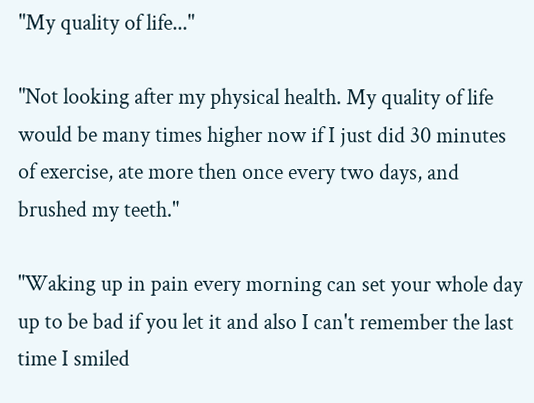"My quality of life..."

"Not looking after my physical health. My quality of life would be many times higher now if I just did 30 minutes of exercise, ate more then once every two days, and brushed my teeth."

"Waking up in pain every morning can set your whole day up to be bad if you let it and also I can't remember the last time I smiled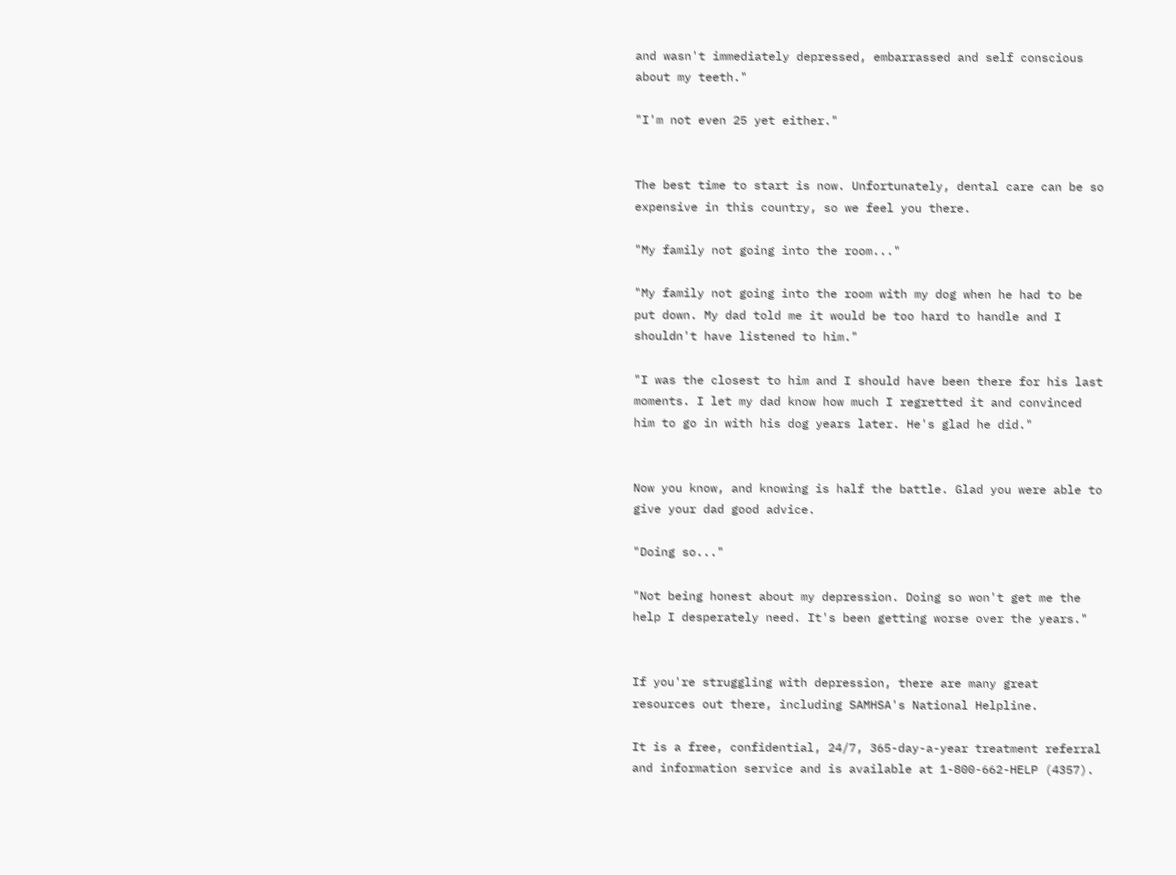and wasn't immediately depressed, embarrassed and self conscious about my teeth."

"I'm not even 25 yet either."


The best time to start is now. Unfortunately, dental care can be so expensive in this country, so we feel you there.

"My family not going into the room..."

"My family not going into the room with my dog when he had to be put down. My dad told me it would be too hard to handle and I shouldn't have listened to him."

"I was the closest to him and I should have been there for his last moments. I let my dad know how much I regretted it and convinced him to go in with his dog years later. He's glad he did."


Now you know, and knowing is half the battle. Glad you were able to give your dad good advice.

"Doing so..."

"Not being honest about my depression. Doing so won't get me the help I desperately need. It's been getting worse over the years."


If you're struggling with depression, there are many great resources out there, including SAMHSA's National Helpline.

It is a free, confidential, 24/7, 365-day-a-year treatment referral and information service and is available at 1-800-662-HELP (4357).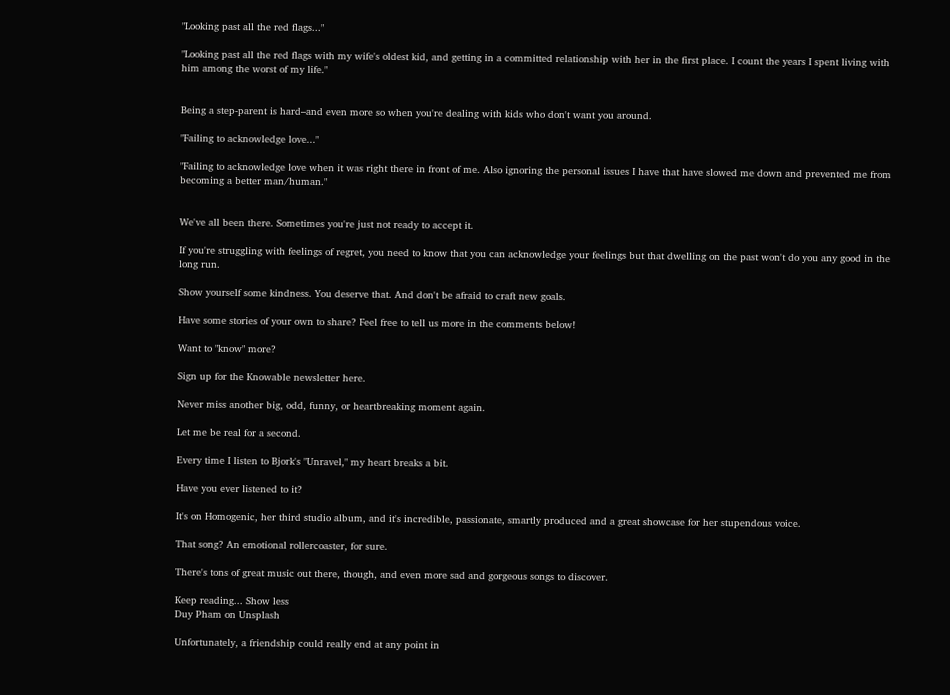"Looking past all the red flags..."

"Looking past all the red flags with my wife's oldest kid, and getting in a committed relationship with her in the first place. I count the years I spent living with him among the worst of my life."


Being a step-parent is hard–and even more so when you're dealing with kids who don't want you around.

"Failing to acknowledge love..."

"Failing to acknowledge love when it was right there in front of me. Also ignoring the personal issues I have that have slowed me down and prevented me from becoming a better man/human."


We've all been there. Sometimes you're just not ready to accept it.

If you're struggling with feelings of regret, you need to know that you can acknowledge your feelings but that dwelling on the past won't do you any good in the long run.

Show yourself some kindness. You deserve that. And don't be afraid to craft new goals.

Have some stories of your own to share? Feel free to tell us more in the comments below!

Want to "know" more?

Sign up for the Knowable newsletter here.

Never miss another big, odd, funny, or heartbreaking moment again.

Let me be real for a second.

Every time I listen to Bjork's "Unravel," my heart breaks a bit.

Have you ever listened to it?

It's on Homogenic, her third studio album, and it's incredible, passionate, smartly produced and a great showcase for her stupendous voice.

That song? An emotional rollercoaster, for sure.

There's tons of great music out there, though, and even more sad and gorgeous songs to discover.

Keep reading... Show less
Duy Pham on Unsplash

Unfortunately, a friendship could really end at any point in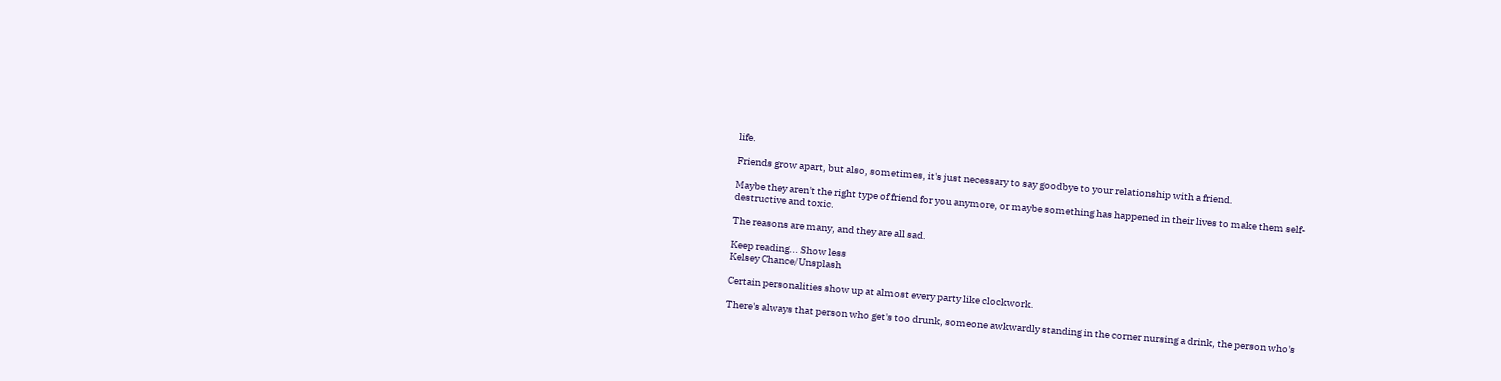life.

Friends grow apart, but also, sometimes, it's just necessary to say goodbye to your relationship with a friend.

Maybe they aren't the right type of friend for you anymore, or maybe something has happened in their lives to make them self-destructive and toxic.

The reasons are many, and they are all sad.

Keep reading... Show less
Kelsey Chance/Unsplash

Certain personalities show up at almost every party like clockwork.

There's always that person who get's too drunk, someone awkwardly standing in the corner nursing a drink, the person who's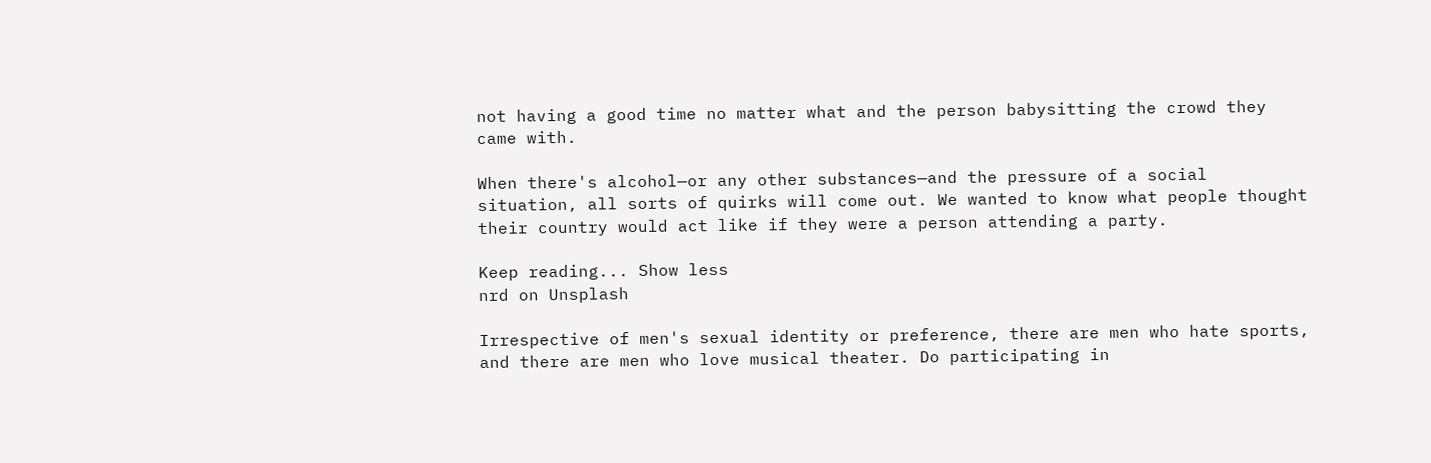not having a good time no matter what and the person babysitting the crowd they came with.

When there's alcohol—or any other substances—and the pressure of a social situation, all sorts of quirks will come out. We wanted to know what people thought their country would act like if they were a person attending a party.

Keep reading... Show less
nrd on Unsplash

Irrespective of men's sexual identity or preference, there are men who hate sports, and there are men who love musical theater. Do participating in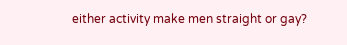either activity make men straight or gay?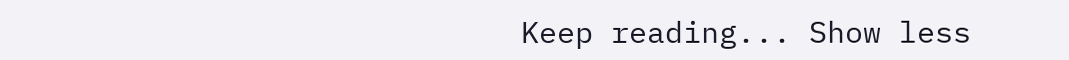Keep reading... Show less